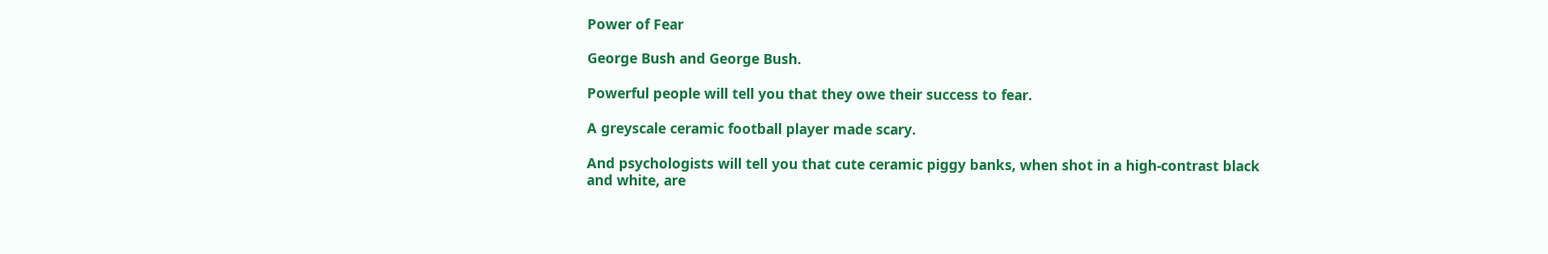Power of Fear

George Bush and George Bush.

Powerful people will tell you that they owe their success to fear.

A greyscale ceramic football player made scary.

And psychologists will tell you that cute ceramic piggy banks, when shot in a high-contrast black and white, are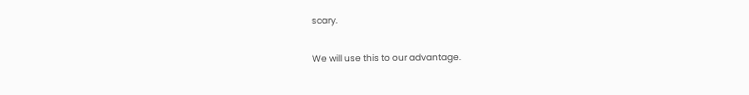scary.

We will use this to our advantage.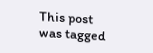This post was tagged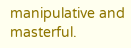manipulative and masterful.